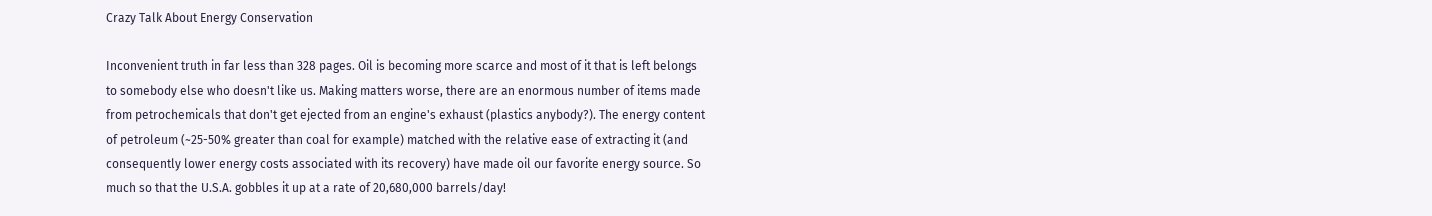Crazy Talk About Energy Conservation

Inconvenient truth in far less than 328 pages. Oil is becoming more scarce and most of it that is left belongs to somebody else who doesn't like us. Making matters worse, there are an enormous number of items made from petrochemicals that don't get ejected from an engine's exhaust (plastics anybody?). The energy content of petroleum (~25-50% greater than coal for example) matched with the relative ease of extracting it (and consequently lower energy costs associated with its recovery) have made oil our favorite energy source. So much so that the U.S.A. gobbles it up at a rate of 20,680,000 barrels/day!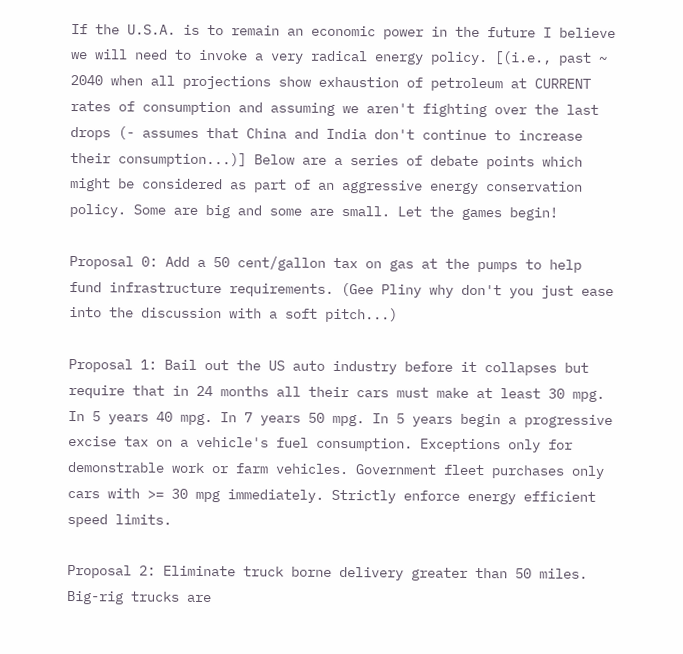If the U.S.A. is to remain an economic power in the future I believe we will need to invoke a very radical energy policy. [(i.e., past ~ 2040 when all projections show exhaustion of petroleum at CURRENT rates of consumption and assuming we aren't fighting over the last drops (- assumes that China and India don't continue to increase their consumption...)] Below are a series of debate points which might be considered as part of an aggressive energy conservation policy. Some are big and some are small. Let the games begin!

Proposal 0: Add a 50 cent/gallon tax on gas at the pumps to help fund infrastructure requirements. (Gee Pliny why don't you just ease into the discussion with a soft pitch...)

Proposal 1: Bail out the US auto industry before it collapses but require that in 24 months all their cars must make at least 30 mpg. In 5 years 40 mpg. In 7 years 50 mpg. In 5 years begin a progressive excise tax on a vehicle's fuel consumption. Exceptions only for demonstrable work or farm vehicles. Government fleet purchases only cars with >= 30 mpg immediately. Strictly enforce energy efficient speed limits.

Proposal 2: Eliminate truck borne delivery greater than 50 miles. Big-rig trucks are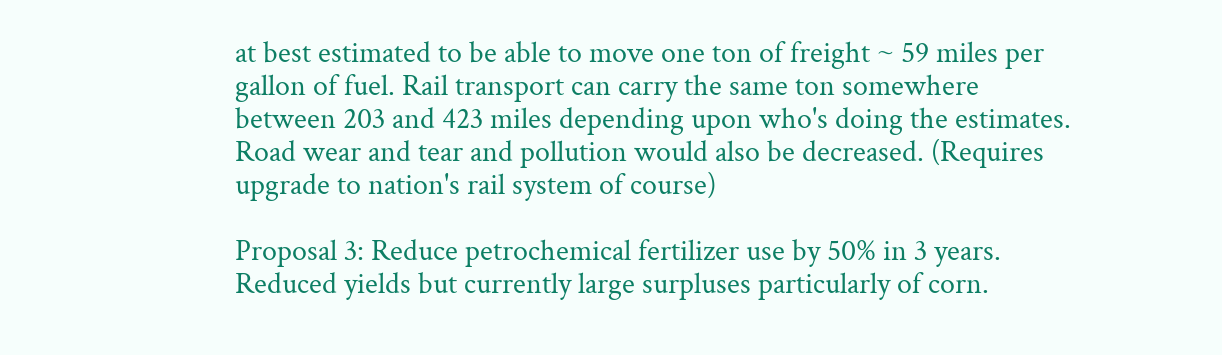at best estimated to be able to move one ton of freight ~ 59 miles per gallon of fuel. Rail transport can carry the same ton somewhere between 203 and 423 miles depending upon who's doing the estimates. Road wear and tear and pollution would also be decreased. (Requires upgrade to nation's rail system of course)

Proposal 3: Reduce petrochemical fertilizer use by 50% in 3 years. Reduced yields but currently large surpluses particularly of corn.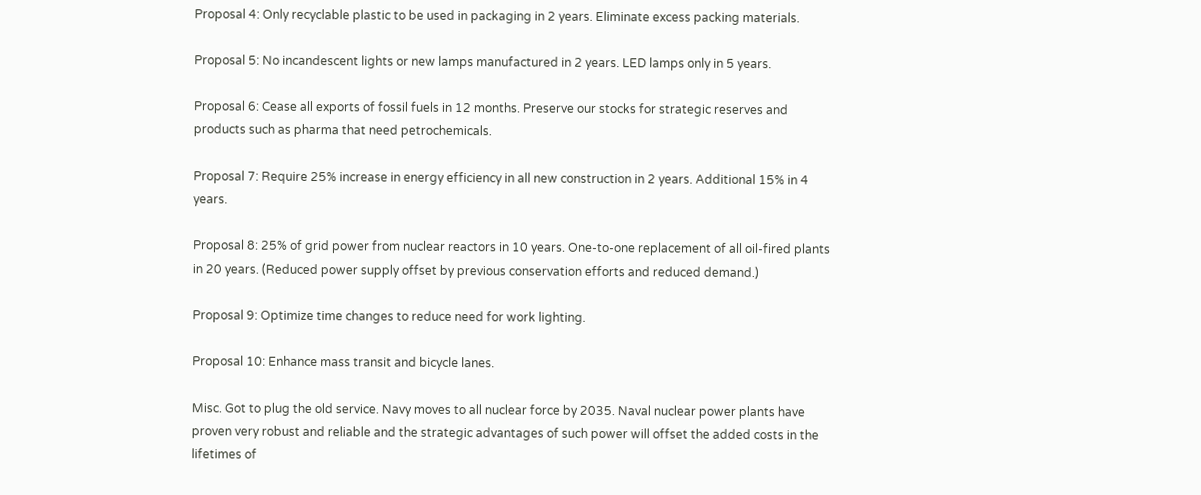Proposal 4: Only recyclable plastic to be used in packaging in 2 years. Eliminate excess packing materials.

Proposal 5: No incandescent lights or new lamps manufactured in 2 years. LED lamps only in 5 years.

Proposal 6: Cease all exports of fossil fuels in 12 months. Preserve our stocks for strategic reserves and products such as pharma that need petrochemicals.

Proposal 7: Require 25% increase in energy efficiency in all new construction in 2 years. Additional 15% in 4 years.

Proposal 8: 25% of grid power from nuclear reactors in 10 years. One-to-one replacement of all oil-fired plants in 20 years. (Reduced power supply offset by previous conservation efforts and reduced demand.)

Proposal 9: Optimize time changes to reduce need for work lighting.

Proposal 10: Enhance mass transit and bicycle lanes.

Misc. Got to plug the old service. Navy moves to all nuclear force by 2035. Naval nuclear power plants have proven very robust and reliable and the strategic advantages of such power will offset the added costs in the lifetimes of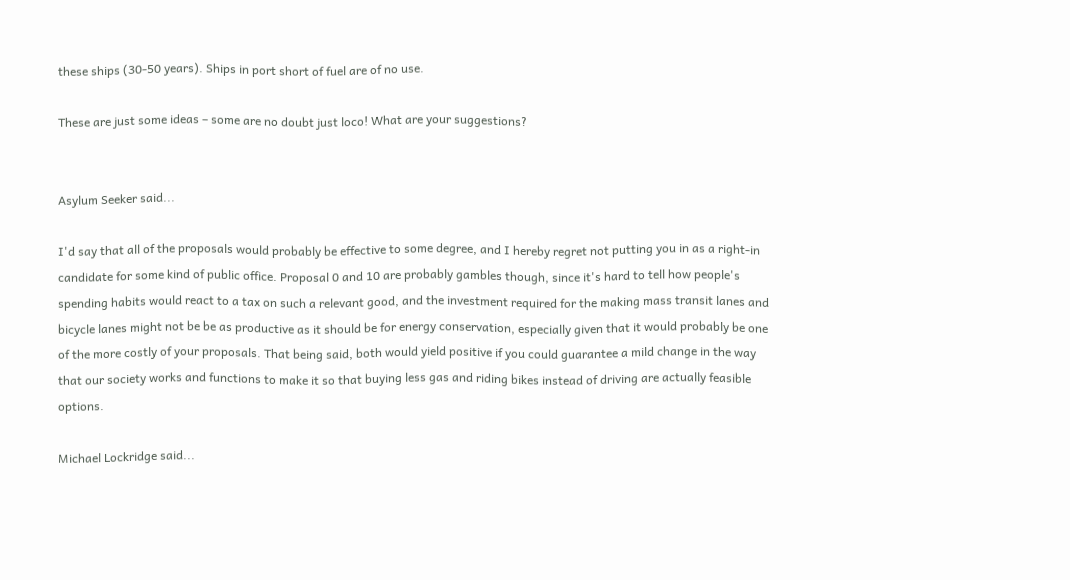these ships (30-50 years). Ships in port short of fuel are of no use.

These are just some ideas – some are no doubt just loco! What are your suggestions?


Asylum Seeker said...

I'd say that all of the proposals would probably be effective to some degree, and I hereby regret not putting you in as a right-in candidate for some kind of public office. Proposal 0 and 10 are probably gambles though, since it's hard to tell how people's spending habits would react to a tax on such a relevant good, and the investment required for the making mass transit lanes and bicycle lanes might not be be as productive as it should be for energy conservation, especially given that it would probably be one of the more costly of your proposals. That being said, both would yield positive if you could guarantee a mild change in the way that our society works and functions to make it so that buying less gas and riding bikes instead of driving are actually feasible options.

Michael Lockridge said...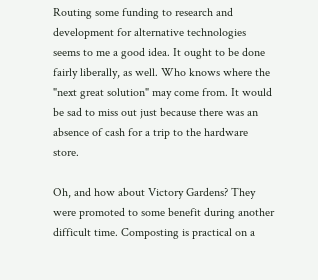Routing some funding to research and development for alternative technologies seems to me a good idea. It ought to be done fairly liberally, as well. Who knows where the "next great solution" may come from. It would be sad to miss out just because there was an absence of cash for a trip to the hardware store.

Oh, and how about Victory Gardens? They were promoted to some benefit during another difficult time. Composting is practical on a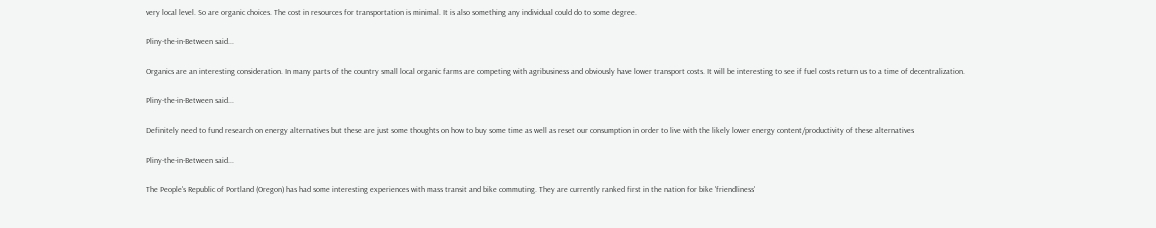very local level. So are organic choices. The cost in resources for transportation is minimal. It is also something any individual could do to some degree.

Pliny-the-in-Between said...

Organics are an interesting consideration. In many parts of the country small local organic farms are competing with agribusiness and obviously have lower transport costs. It will be interesting to see if fuel costs return us to a time of decentralization.

Pliny-the-in-Between said...

Definitely need to fund research on energy alternatives but these are just some thoughts on how to buy some time as well as reset our consumption in order to live with the likely lower energy content/productivity of these alternatives

Pliny-the-in-Between said...

The People's Republic of Portland (Oregon) has had some interesting experiences with mass transit and bike commuting. They are currently ranked first in the nation for bike 'friendliness'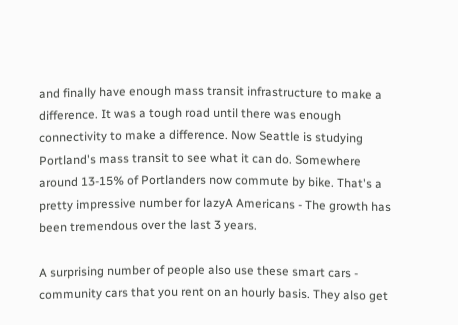and finally have enough mass transit infrastructure to make a difference. It was a tough road until there was enough connectivity to make a difference. Now Seattle is studying Portland's mass transit to see what it can do. Somewhere around 13-15% of Portlanders now commute by bike. That's a pretty impressive number for lazyA Americans - The growth has been tremendous over the last 3 years.

A surprising number of people also use these smart cars - community cars that you rent on an hourly basis. They also get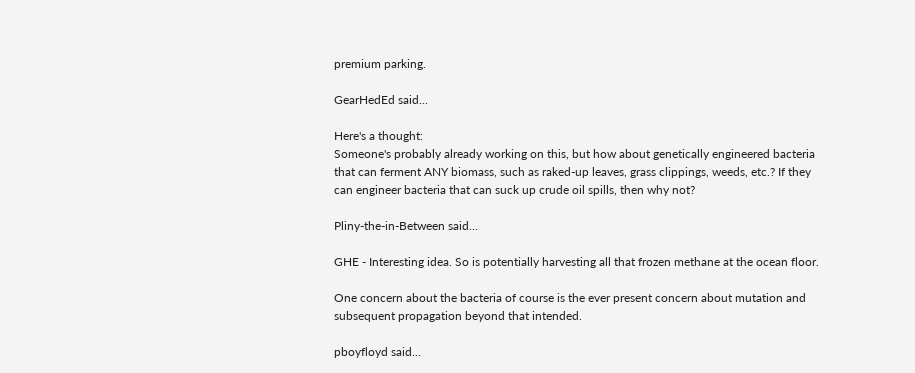premium parking.

GearHedEd said...

Here's a thought:
Someone's probably already working on this, but how about genetically engineered bacteria that can ferment ANY biomass, such as raked-up leaves, grass clippings, weeds, etc.? If they can engineer bacteria that can suck up crude oil spills, then why not?

Pliny-the-in-Between said...

GHE - Interesting idea. So is potentially harvesting all that frozen methane at the ocean floor.

One concern about the bacteria of course is the ever present concern about mutation and subsequent propagation beyond that intended.

pboyfloyd said...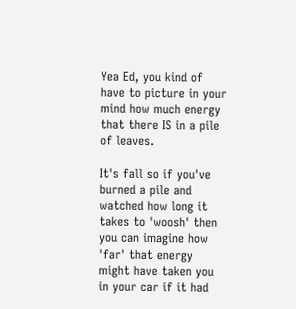Yea Ed, you kind of have to picture in your mind how much energy that there IS in a pile of leaves.

It's fall so if you've burned a pile and watched how long it takes to 'woosh' then you can imagine how 'far' that energy might have taken you in your car if it had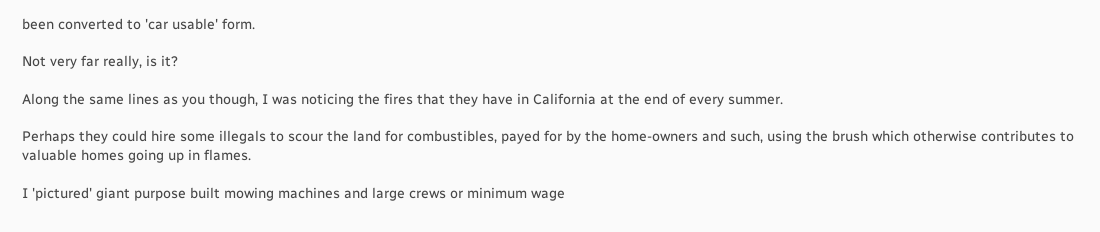been converted to 'car usable' form.

Not very far really, is it?

Along the same lines as you though, I was noticing the fires that they have in California at the end of every summer.

Perhaps they could hire some illegals to scour the land for combustibles, payed for by the home-owners and such, using the brush which otherwise contributes to valuable homes going up in flames.

I 'pictured' giant purpose built mowing machines and large crews or minimum wage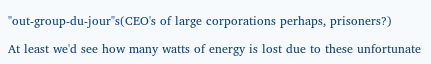"out-group-du-jour"s(CEO's of large corporations perhaps, prisoners?)

At least we'd see how many watts of energy is lost due to these unfortunate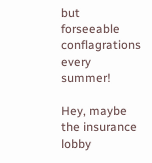but forseeable conflagrations every summer!

Hey, maybe the insurance lobby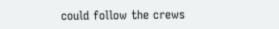could follow the crews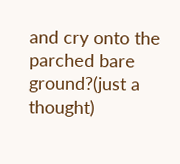and cry onto the parched bare ground?(just a thought)